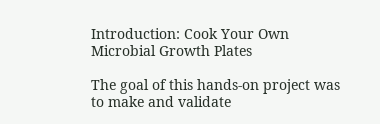Introduction: Cook Your Own Microbial Growth Plates

The goal of this hands-on project was to make and validate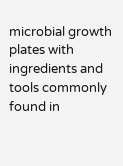microbial growth plates with ingredients and tools commonly found in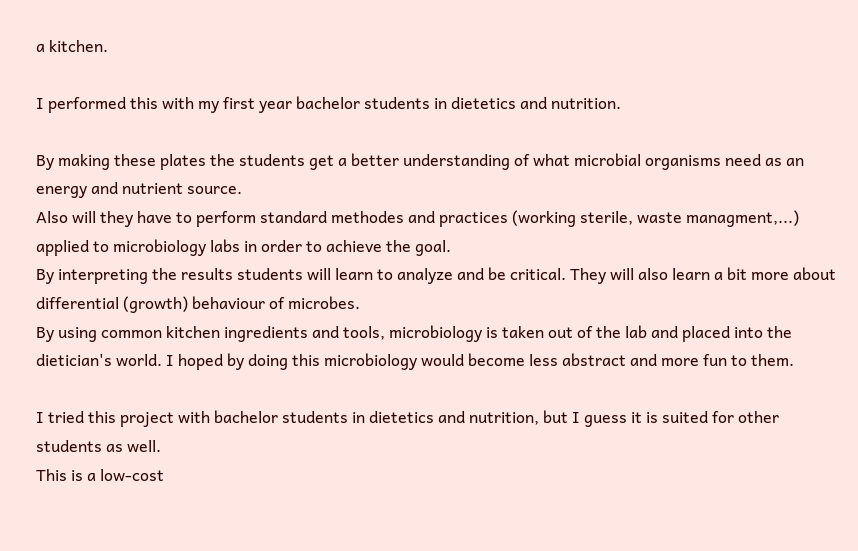a kitchen.

I performed this with my first year bachelor students in dietetics and nutrition.

By making these plates the students get a better understanding of what microbial organisms need as an energy and nutrient source.
Also will they have to perform standard methodes and practices (working sterile, waste managment,...) applied to microbiology labs in order to achieve the goal.
By interpreting the results students will learn to analyze and be critical. They will also learn a bit more about differential (growth) behaviour of microbes.
By using common kitchen ingredients and tools, microbiology is taken out of the lab and placed into the dietician's world. I hoped by doing this microbiology would become less abstract and more fun to them.

I tried this project with bachelor students in dietetics and nutrition, but I guess it is suited for other students as well.
This is a low-cost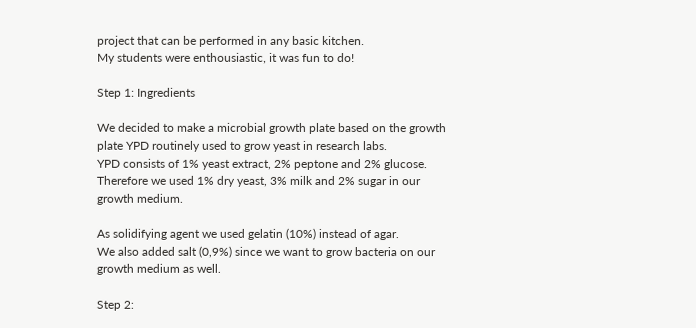project that can be performed in any basic kitchen.
My students were enthousiastic, it was fun to do!

Step 1: Ingredients

We decided to make a microbial growth plate based on the growth plate YPD routinely used to grow yeast in research labs.
YPD consists of 1% yeast extract, 2% peptone and 2% glucose.
Therefore we used 1% dry yeast, 3% milk and 2% sugar in our growth medium.

As solidifying agent we used gelatin (10%) instead of agar.
We also added salt (0,9%) since we want to grow bacteria on our growth medium as well.

Step 2: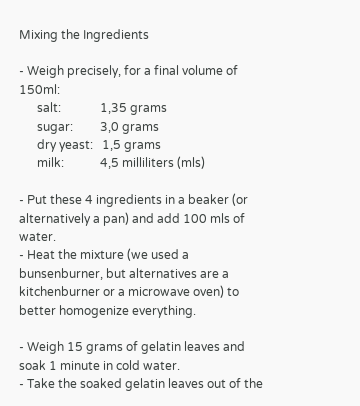Mixing the Ingredients

- Weigh precisely, for a final volume of 150ml:
      salt:             1,35 grams
      sugar:         3,0 grams
      dry yeast:   1,5 grams
      milk:            4,5 milliliters (mls)

- Put these 4 ingredients in a beaker (or alternatively a pan) and add 100 mls of water.
- Heat the mixture (we used a bunsenburner, but alternatives are a kitchenburner or a microwave oven) to better homogenize everything.

- Weigh 15 grams of gelatin leaves and soak 1 minute in cold water.
- Take the soaked gelatin leaves out of the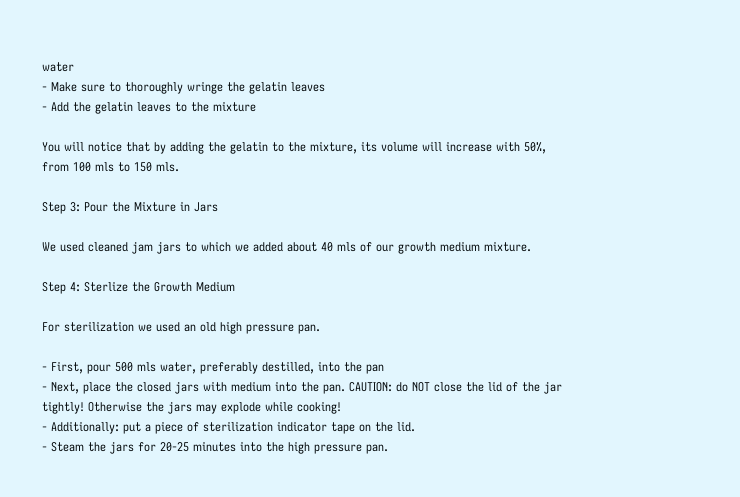water
- Make sure to thoroughly wringe the gelatin leaves
- Add the gelatin leaves to the mixture

You will notice that by adding the gelatin to the mixture, its volume will increase with 50%, from 100 mls to 150 mls.

Step 3: Pour the Mixture in Jars

We used cleaned jam jars to which we added about 40 mls of our growth medium mixture.

Step 4: Sterlize the Growth Medium

For sterilization we used an old high pressure pan.

- First, pour 500 mls water, preferably destilled, into the pan
- Next, place the closed jars with medium into the pan. CAUTION: do NOT close the lid of the jar tightly! Otherwise the jars may explode while cooking!
- Additionally: put a piece of sterilization indicator tape on the lid.
- Steam the jars for 20-25 minutes into the high pressure pan.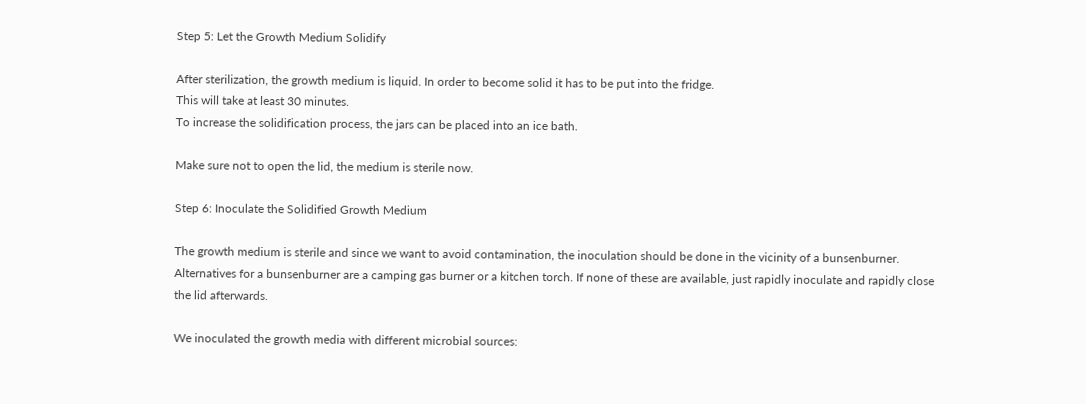Step 5: Let the Growth Medium Solidify

After sterilization, the growth medium is liquid. In order to become solid it has to be put into the fridge.
This will take at least 30 minutes.
To increase the solidification process, the jars can be placed into an ice bath.

Make sure not to open the lid, the medium is sterile now.

Step 6: Inoculate the Solidified Growth Medium

The growth medium is sterile and since we want to avoid contamination, the inoculation should be done in the vicinity of a bunsenburner. Alternatives for a bunsenburner are a camping gas burner or a kitchen torch. If none of these are available, just rapidly inoculate and rapidly close the lid afterwards.

We inoculated the growth media with different microbial sources: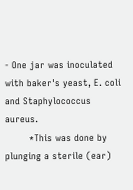- One jar was inoculated with baker's yeast, E. coli and Staphylococcus aureus.
        *This was done by plunging a sterile (ear)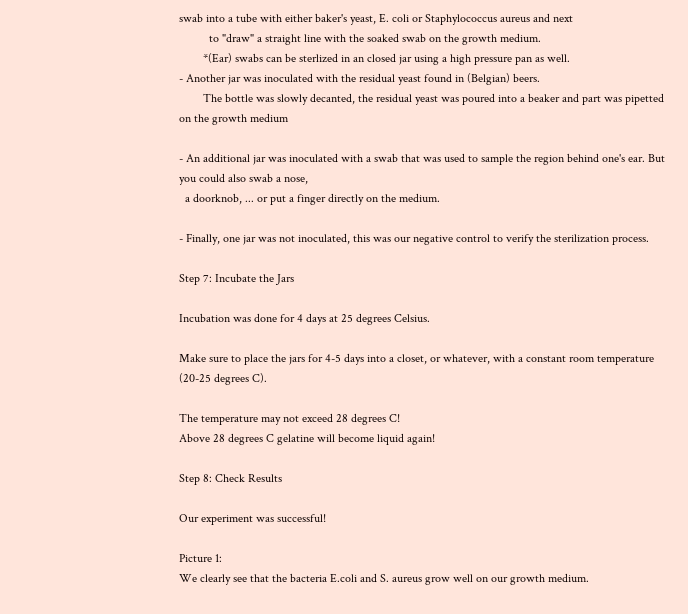swab into a tube with either baker's yeast, E. coli or Staphylococcus aureus and next
          to "draw" a straight line with the soaked swab on the growth medium.
        *(Ear) swabs can be sterlized in an closed jar using a high pressure pan as well.
- Another jar was inoculated with the residual yeast found in (Belgian) beers.
        The bottle was slowly decanted, the residual yeast was poured into a beaker and part was pipetted on the growth medium

- An additional jar was inoculated with a swab that was used to sample the region behind one's ear. But you could also swab a nose,
  a doorknob, ... or put a finger directly on the medium.

- Finally, one jar was not inoculated, this was our negative control to verify the sterilization process.

Step 7: Incubate the Jars

Incubation was done for 4 days at 25 degrees Celsius.

Make sure to place the jars for 4-5 days into a closet, or whatever, with a constant room temperature (20-25 degrees C).

The temperature may not exceed 28 degrees C!
Above 28 degrees C gelatine will become liquid again!

Step 8: Check Results

Our experiment was successful!

Picture 1:
We clearly see that the bacteria E.coli and S. aureus grow well on our growth medium.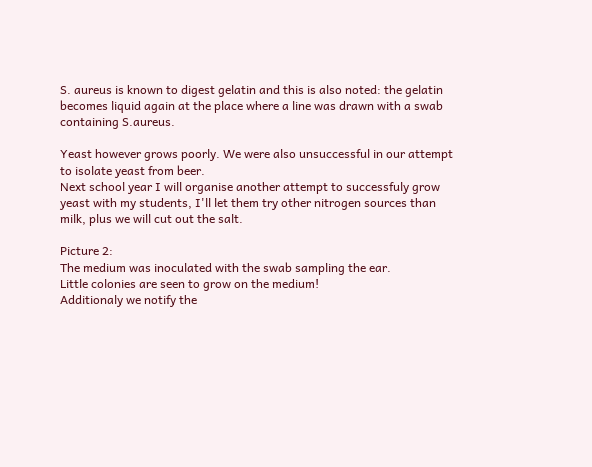S. aureus is known to digest gelatin and this is also noted: the gelatin becomes liquid again at the place where a line was drawn with a swab containing S.aureus.

Yeast however grows poorly. We were also unsuccessful in our attempt to isolate yeast from beer.
Next school year I will organise another attempt to successfuly grow yeast with my students, I'll let them try other nitrogen sources than milk, plus we will cut out the salt.

Picture 2:
The medium was inoculated with the swab sampling the ear.
Little colonies are seen to grow on the medium!
Additionaly we notify the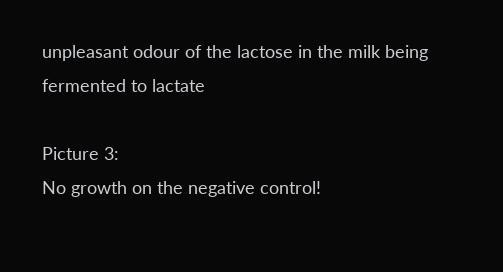unpleasant odour of the lactose in the milk being fermented to lactate

Picture 3:
No growth on the negative control!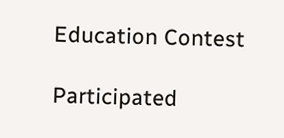Education Contest

Participated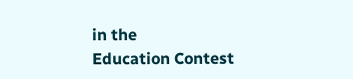in the
Education Contest